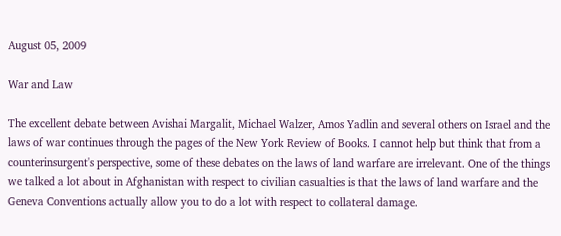August 05, 2009

War and Law

The excellent debate between Avishai Margalit, Michael Walzer, Amos Yadlin and several others on Israel and the laws of war continues through the pages of the New York Review of Books. I cannot help but think that from a counterinsurgent's perspective, some of these debates on the laws of land warfare are irrelevant. One of the things we talked a lot about in Afghanistan with respect to civilian casualties is that the laws of land warfare and the Geneva Conventions actually allow you to do a lot with respect to collateral damage.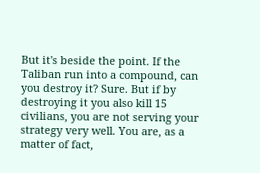But it's beside the point. If the Taliban run into a compound, can you destroy it? Sure. But if by destroying it you also kill 15 civilians, you are not serving your strategy very well. You are, as a matter of fact,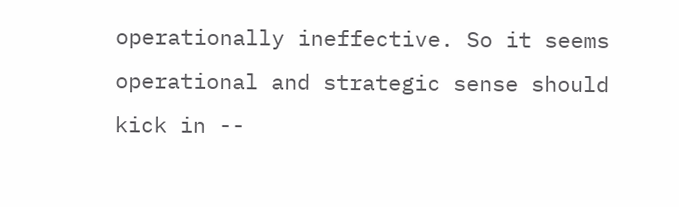operationally ineffective. So it seems operational and strategic sense should kick in --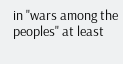in "wars among the peoples" at least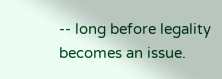-- long before legality becomes an issue.